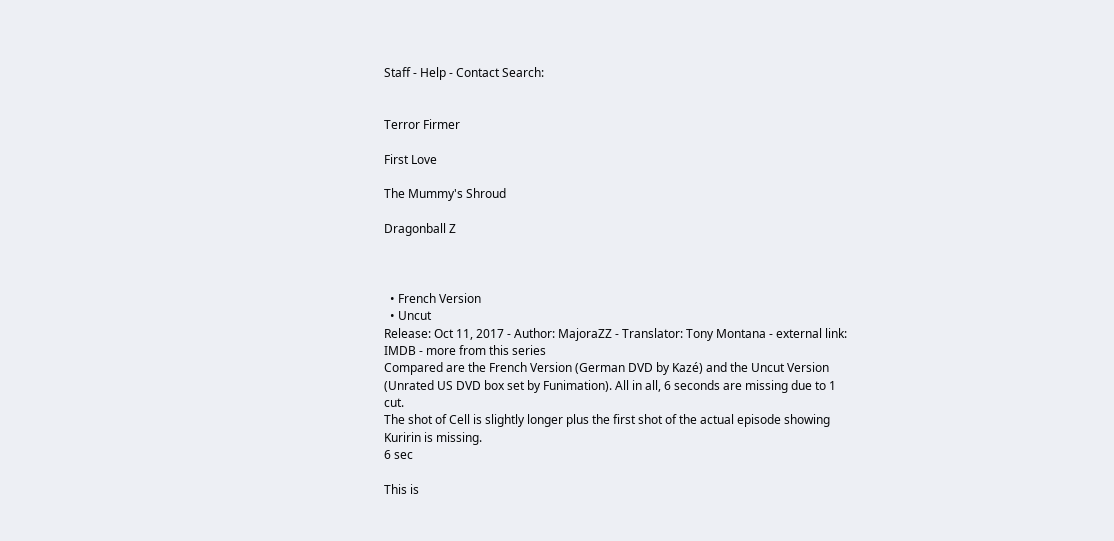Staff - Help - Contact Search:


Terror Firmer

First Love

The Mummy's Shroud

Dragonball Z



  • French Version
  • Uncut
Release: Oct 11, 2017 - Author: MajoraZZ - Translator: Tony Montana - external link: IMDB - more from this series
Compared are the French Version (German DVD by Kazé) and the Uncut Version (Unrated US DVD box set by Funimation). All in all, 6 seconds are missing due to 1 cut.
The shot of Cell is slightly longer plus the first shot of the actual episode showing Kuririn is missing.
6 sec

This is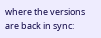where the versions are back in sync: